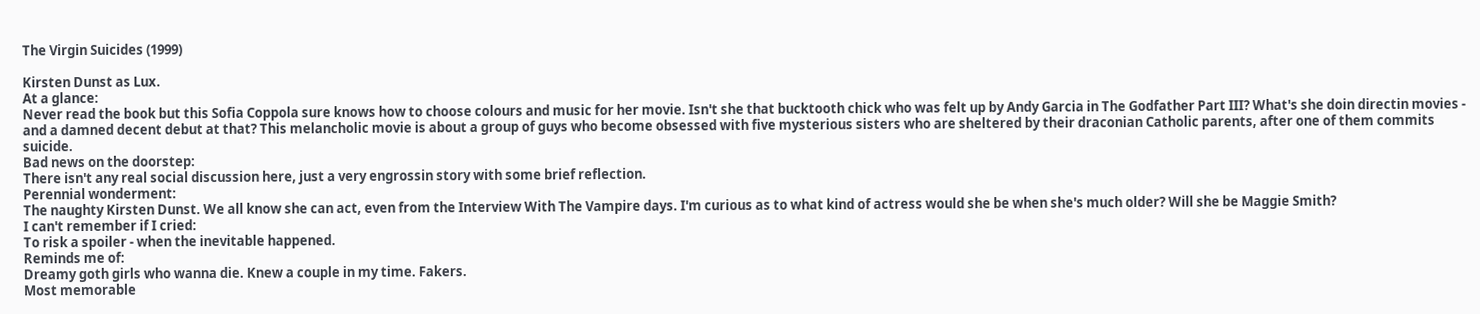The Virgin Suicides (1999)

Kirsten Dunst as Lux.
At a glance:
Never read the book but this Sofia Coppola sure knows how to choose colours and music for her movie. Isn't she that bucktooth chick who was felt up by Andy Garcia in The Godfather Part III? What's she doin directin movies - and a damned decent debut at that? This melancholic movie is about a group of guys who become obsessed with five mysterious sisters who are sheltered by their draconian Catholic parents, after one of them commits suicide.
Bad news on the doorstep:
There isn't any real social discussion here, just a very engrossin story with some brief reflection.
Perennial wonderment:
The naughty Kirsten Dunst. We all know she can act, even from the Interview With The Vampire days. I'm curious as to what kind of actress would she be when she's much older? Will she be Maggie Smith?
I can't remember if I cried:
To risk a spoiler - when the inevitable happened.
Reminds me of:
Dreamy goth girls who wanna die. Knew a couple in my time. Fakers.
Most memorable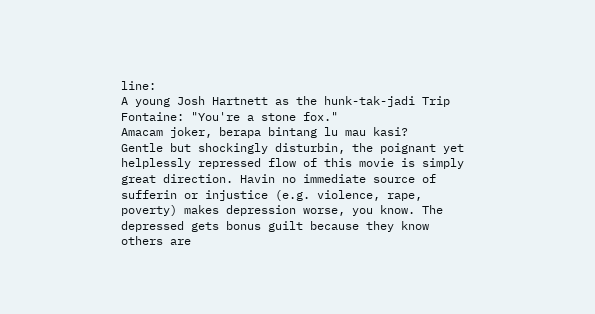line:
A young Josh Hartnett as the hunk-tak-jadi Trip Fontaine: "You're a stone fox."
Amacam joker, berapa bintang lu mau kasi?
Gentle but shockingly disturbin, the poignant yet helplessly repressed flow of this movie is simply great direction. Havin no immediate source of sufferin or injustice (e.g. violence, rape, poverty) makes depression worse, you know. The depressed gets bonus guilt because they know others are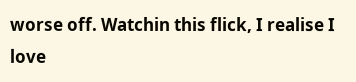worse off. Watchin this flick, I realise I love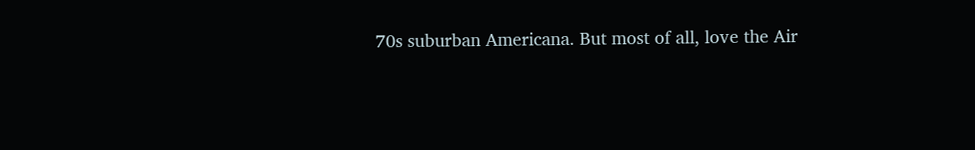70s suburban Americana. But most of all, love the Air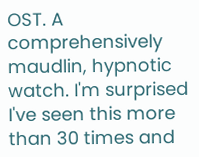OST. A comprehensively maudlin, hypnotic watch. I'm surprised I've seen this more than 30 times and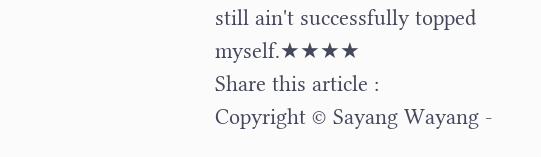still ain't successfully topped myself.★★★★
Share this article :
Copyright © Sayang Wayang -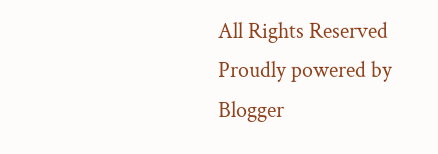All Rights Reserved
Proudly powered by Blogger